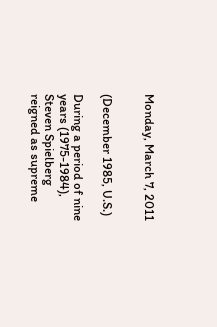Monday, March 7, 2011


(December 1985, U.S.)

During a period of nine years (1975-1984), Steven Spielberg reigned as supreme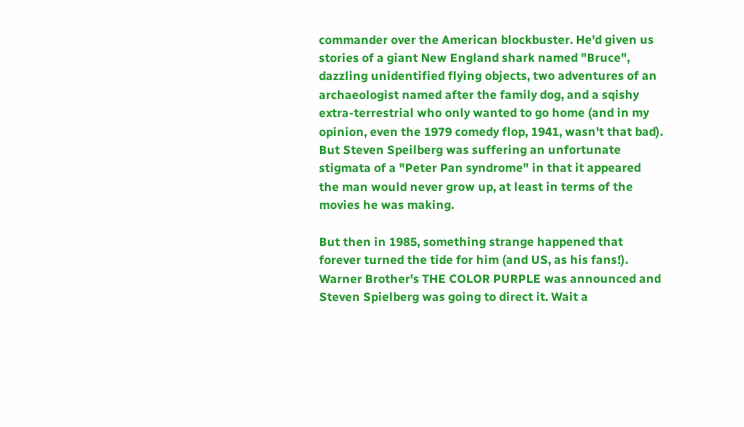commander over the American blockbuster. He'd given us stories of a giant New England shark named "Bruce", dazzling unidentified flying objects, two adventures of an archaeologist named after the family dog, and a sqishy extra-terrestrial who only wanted to go home (and in my opinion, even the 1979 comedy flop, 1941, wasn't that bad). But Steven Speilberg was suffering an unfortunate stigmata of a "Peter Pan syndrome" in that it appeared the man would never grow up, at least in terms of the movies he was making.

But then in 1985, something strange happened that forever turned the tide for him (and US, as his fans!). Warner Brother's THE COLOR PURPLE was announced and Steven Spielberg was going to direct it. Wait a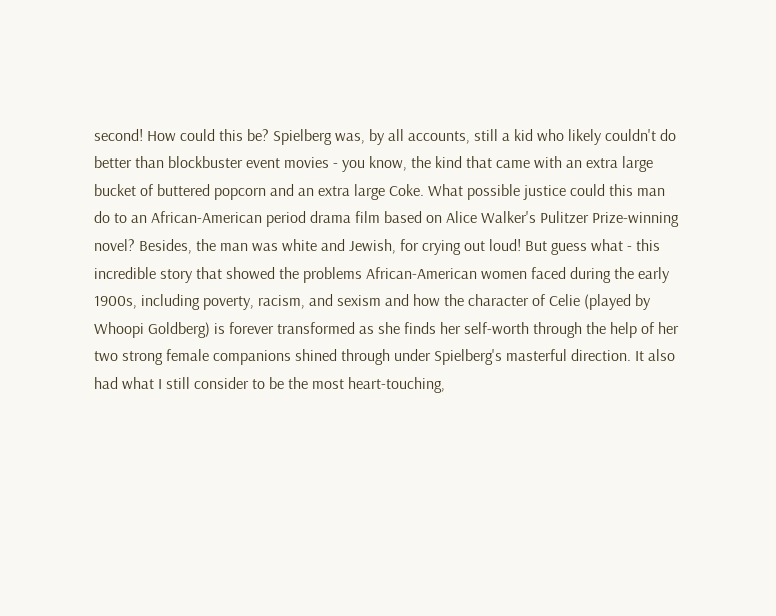second! How could this be? Spielberg was, by all accounts, still a kid who likely couldn't do better than blockbuster event movies - you know, the kind that came with an extra large bucket of buttered popcorn and an extra large Coke. What possible justice could this man do to an African-American period drama film based on Alice Walker's Pulitzer Prize-winning novel? Besides, the man was white and Jewish, for crying out loud! But guess what - this incredible story that showed the problems African-American women faced during the early 1900s, including poverty, racism, and sexism and how the character of Celie (played by Whoopi Goldberg) is forever transformed as she finds her self-worth through the help of her two strong female companions shined through under Spielberg's masterful direction. It also had what I still consider to be the most heart-touching,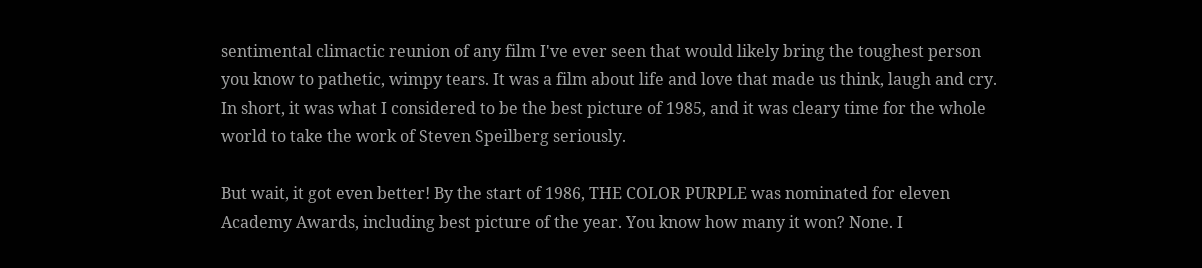sentimental climactic reunion of any film I've ever seen that would likely bring the toughest person you know to pathetic, wimpy tears. It was a film about life and love that made us think, laugh and cry. In short, it was what I considered to be the best picture of 1985, and it was cleary time for the whole world to take the work of Steven Speilberg seriously.

But wait, it got even better! By the start of 1986, THE COLOR PURPLE was nominated for eleven Academy Awards, including best picture of the year. You know how many it won? None. I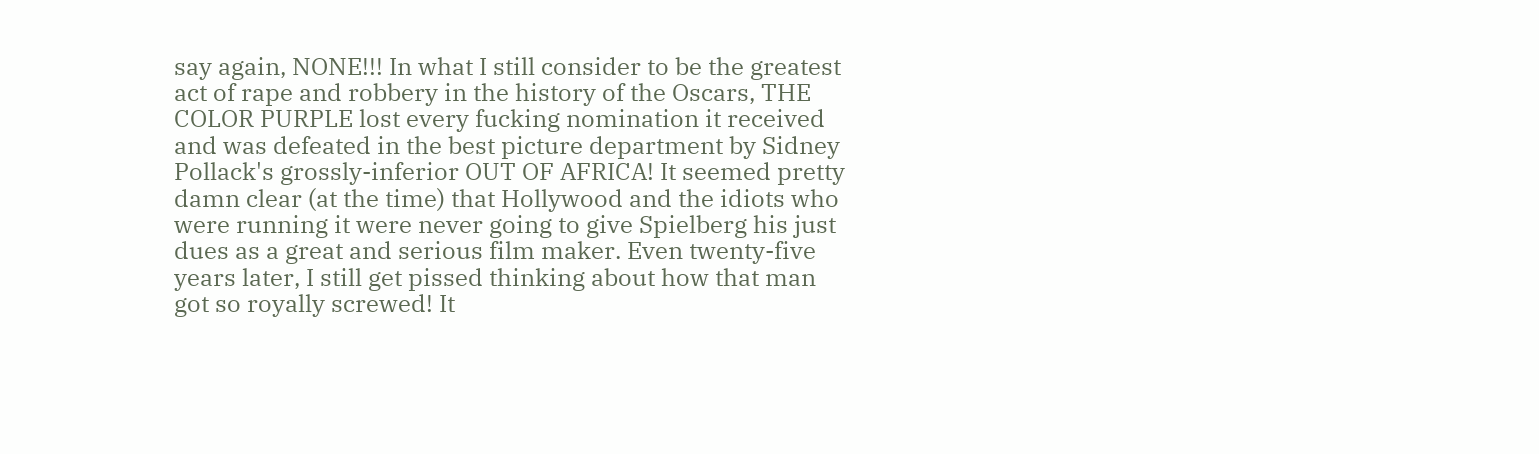say again, NONE!!! In what I still consider to be the greatest act of rape and robbery in the history of the Oscars, THE COLOR PURPLE lost every fucking nomination it received and was defeated in the best picture department by Sidney Pollack's grossly-inferior OUT OF AFRICA! It seemed pretty damn clear (at the time) that Hollywood and the idiots who were running it were never going to give Spielberg his just dues as a great and serious film maker. Even twenty-five years later, I still get pissed thinking about how that man got so royally screwed! It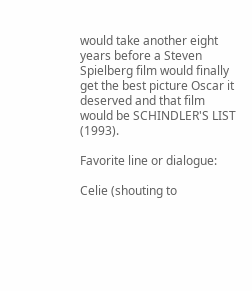would take another eight years before a Steven Spielberg film would finally get the best picture Oscar it deserved and that film would be SCHINDLER'S LIST (1993).

Favorite line or dialogue:

Celie (shouting to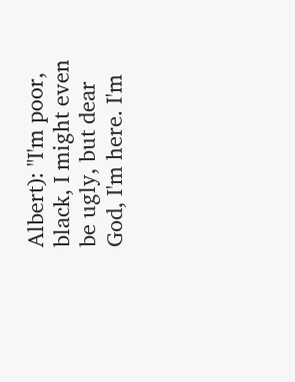Albert): "I'm poor, black, I might even be ugly, but dear God, I'm here. I'm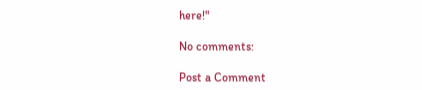here!"

No comments:

Post a Comment